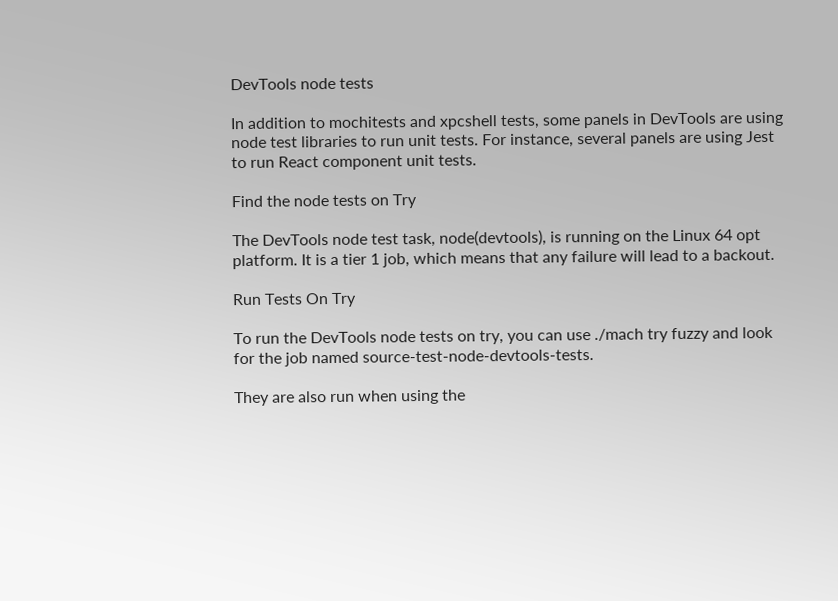DevTools node tests

In addition to mochitests and xpcshell tests, some panels in DevTools are using node test libraries to run unit tests. For instance, several panels are using Jest to run React component unit tests.

Find the node tests on Try

The DevTools node test task, node(devtools), is running on the Linux 64 opt platform. It is a tier 1 job, which means that any failure will lead to a backout.

Run Tests On Try

To run the DevTools node tests on try, you can use ./mach try fuzzy and look for the job named source-test-node-devtools-tests.

They are also run when using the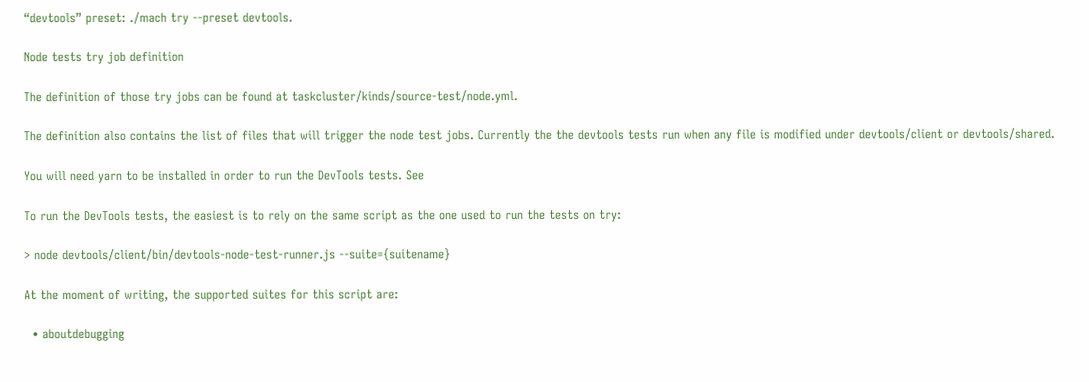“devtools” preset: ./mach try --preset devtools.

Node tests try job definition

The definition of those try jobs can be found at taskcluster/kinds/source-test/node.yml.

The definition also contains the list of files that will trigger the node test jobs. Currently the the devtools tests run when any file is modified under devtools/client or devtools/shared.

You will need yarn to be installed in order to run the DevTools tests. See

To run the DevTools tests, the easiest is to rely on the same script as the one used to run the tests on try:

> node devtools/client/bin/devtools-node-test-runner.js --suite={suitename}

At the moment of writing, the supported suites for this script are:

  • aboutdebugging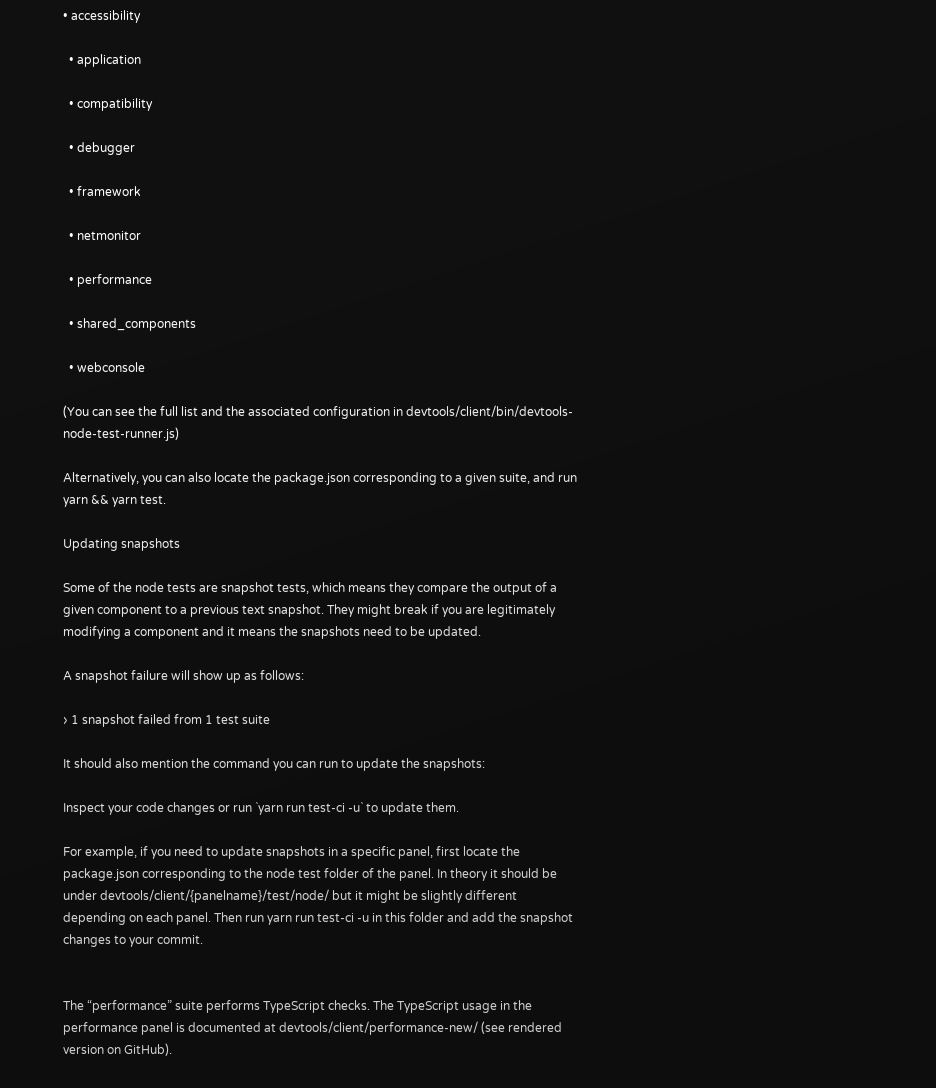• accessibility

  • application

  • compatibility

  • debugger

  • framework

  • netmonitor

  • performance

  • shared_components

  • webconsole

(You can see the full list and the associated configuration in devtools/client/bin/devtools-node-test-runner.js)

Alternatively, you can also locate the package.json corresponding to a given suite, and run yarn && yarn test.

Updating snapshots

Some of the node tests are snapshot tests, which means they compare the output of a given component to a previous text snapshot. They might break if you are legitimately modifying a component and it means the snapshots need to be updated.

A snapshot failure will show up as follows:

› 1 snapshot failed from 1 test suite

It should also mention the command you can run to update the snapshots:

Inspect your code changes or run `yarn run test-ci -u` to update them.

For example, if you need to update snapshots in a specific panel, first locate the package.json corresponding to the node test folder of the panel. In theory it should be under devtools/client/{panelname}/test/node/ but it might be slightly different depending on each panel. Then run yarn run test-ci -u in this folder and add the snapshot changes to your commit.


The “performance” suite performs TypeScript checks. The TypeScript usage in the performance panel is documented at devtools/client/performance-new/ (see rendered version on GitHub).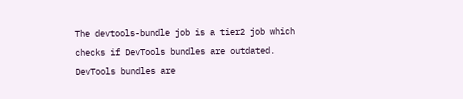The devtools-bundle job is a tier2 job which checks if DevTools bundles are outdated. DevTools bundles are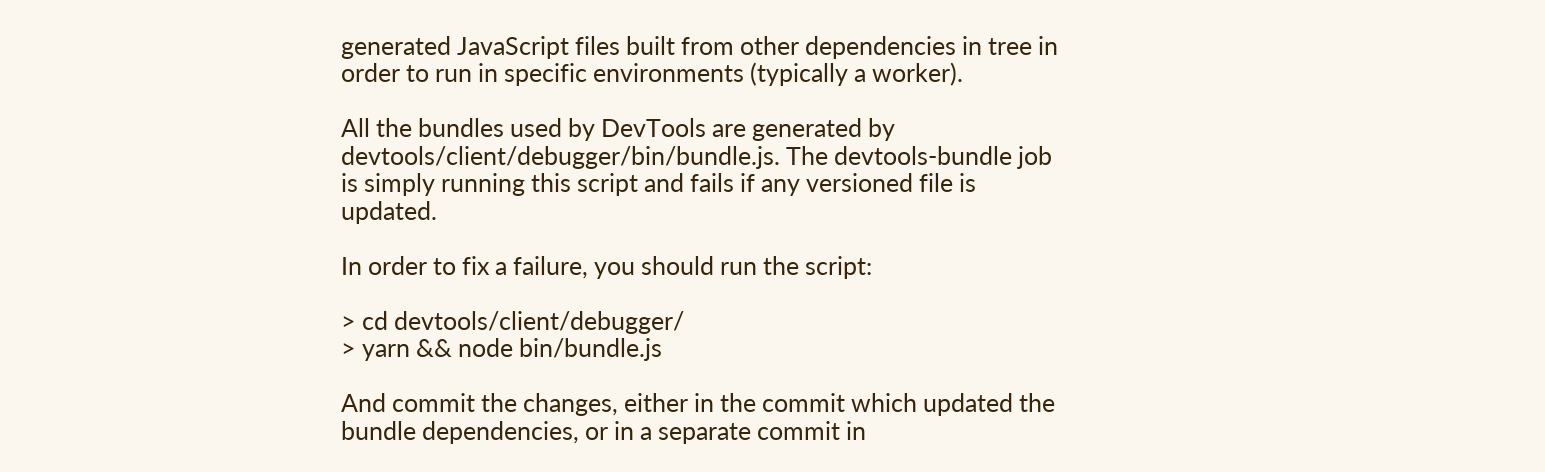generated JavaScript files built from other dependencies in tree in order to run in specific environments (typically a worker).

All the bundles used by DevTools are generated by devtools/client/debugger/bin/bundle.js. The devtools-bundle job is simply running this script and fails if any versioned file is updated.

In order to fix a failure, you should run the script:

> cd devtools/client/debugger/
> yarn && node bin/bundle.js

And commit the changes, either in the commit which updated the bundle dependencies, or in a separate commit in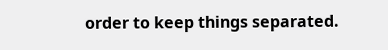order to keep things separated.